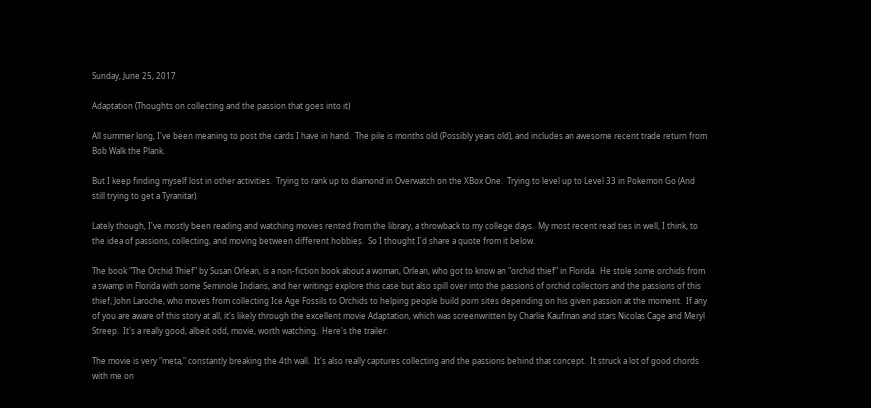Sunday, June 25, 2017

Adaptation (Thoughts on collecting and the passion that goes into it)

All summer long, I've been meaning to post the cards I have in hand.  The pile is months old (Possibly years old), and includes an awesome recent trade return from Bob Walk the Plank.

But I keep finding myself lost in other activities.  Trying to rank up to diamond in Overwatch on the XBox One.  Trying to level up to Level 33 in Pokemon Go (And still trying to get a Tyranitar).

Lately though, I've mostly been reading and watching movies rented from the library, a throwback to my college days.  My most recent read ties in well, I think, to the idea of passions, collecting, and moving between different hobbies.  So I thought I'd share a quote from it below.

The book "The Orchid Thief" by Susan Orlean, is a non-fiction book about a woman, Orlean, who got to know an "orchid thief" in Florida.  He stole some orchids from a swamp in Florida with some Seminole Indians, and her writings explore this case but also spill over into the passions of orchid collectors and the passions of this thief, John Laroche, who moves from collecting Ice Age Fossils to Orchids to helping people build porn sites depending on his given passion at the moment.  If any of you are aware of this story at all, it's likely through the excellent movie Adaptation, which was screenwritten by Charlie Kaufman and stars Nicolas Cage and Meryl Streep.  It's a really good, albeit odd, movie, worth watching.  Here's the trailer:

The movie is very "meta," constantly breaking the 4th wall.  It's also really captures collecting and the passions behind that concept.  It struck a lot of good chords with me on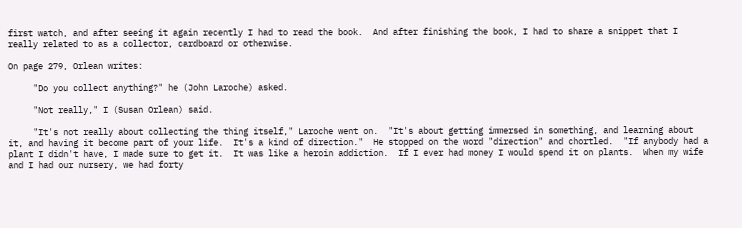first watch, and after seeing it again recently I had to read the book.  And after finishing the book, I had to share a snippet that I really related to as a collector, cardboard or otherwise.

On page 279, Orlean writes:

     "Do you collect anything?" he (John Laroche) asked.

     "Not really," I (Susan Orlean) said.

     "It's not really about collecting the thing itself," Laroche went on.  "It's about getting immersed in something, and learning about it, and having it become part of your life.  It's a kind of direction."  He stopped on the word "direction" and chortled.  "If anybody had a plant I didn't have, I made sure to get it.  It was like a heroin addiction.  If I ever had money I would spend it on plants.  When my wife and I had our nursery, we had forty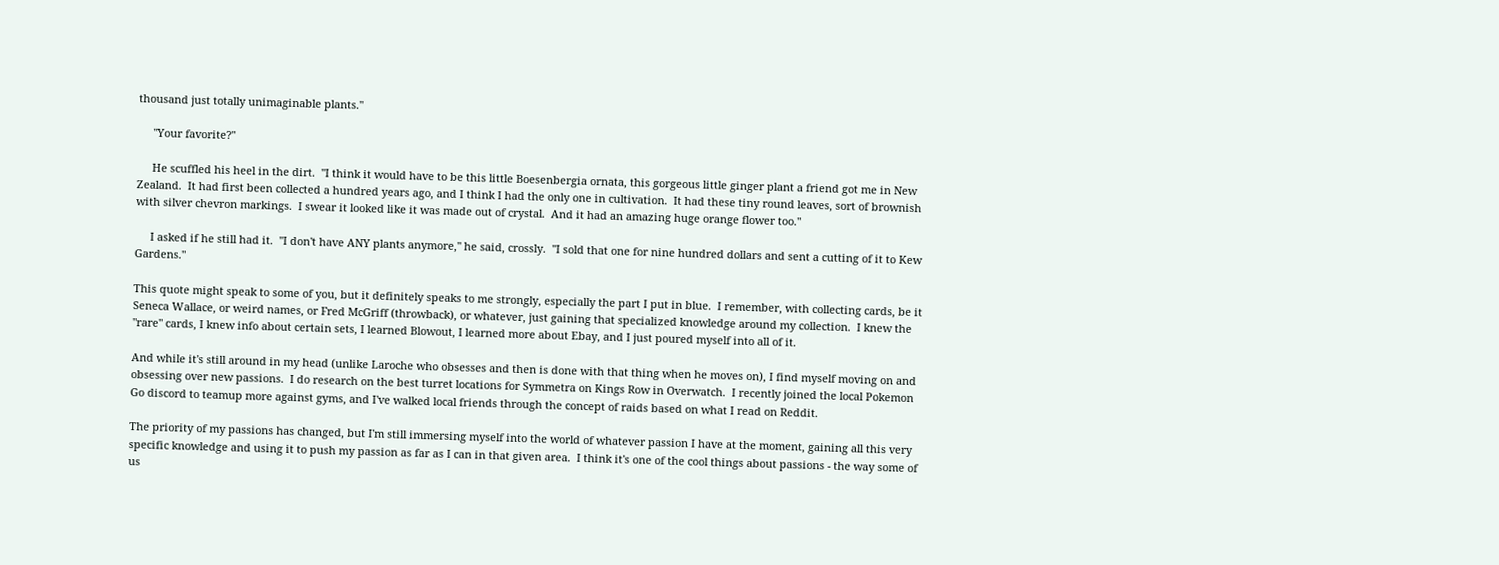thousand just totally unimaginable plants."

     "Your favorite?"

     He scuffled his heel in the dirt.  "I think it would have to be this little Boesenbergia ornata, this gorgeous little ginger plant a friend got me in New Zealand.  It had first been collected a hundred years ago, and I think I had the only one in cultivation.  It had these tiny round leaves, sort of brownish with silver chevron markings.  I swear it looked like it was made out of crystal.  And it had an amazing huge orange flower too."

     I asked if he still had it.  "I don't have ANY plants anymore," he said, crossly.  "I sold that one for nine hundred dollars and sent a cutting of it to Kew Gardens."

This quote might speak to some of you, but it definitely speaks to me strongly, especially the part I put in blue.  I remember, with collecting cards, be it Seneca Wallace, or weird names, or Fred McGriff (throwback), or whatever, just gaining that specialized knowledge around my collection.  I knew the "rare" cards, I knew info about certain sets, I learned Blowout, I learned more about Ebay, and I just poured myself into all of it.

And while it's still around in my head (unlike Laroche who obsesses and then is done with that thing when he moves on), I find myself moving on and obsessing over new passions.  I do research on the best turret locations for Symmetra on Kings Row in Overwatch.  I recently joined the local Pokemon Go discord to teamup more against gyms, and I've walked local friends through the concept of raids based on what I read on Reddit.

The priority of my passions has changed, but I'm still immersing myself into the world of whatever passion I have at the moment, gaining all this very specific knowledge and using it to push my passion as far as I can in that given area.  I think it's one of the cool things about passions - the way some of us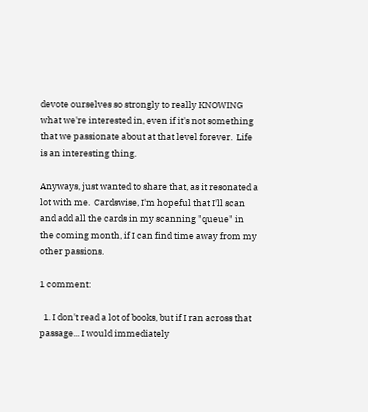devote ourselves so strongly to really KNOWING what we're interested in, even if it's not something that we passionate about at that level forever.  Life is an interesting thing.

Anyways, just wanted to share that, as it resonated a lot with me.  Cardswise, I'm hopeful that I'll scan and add all the cards in my scanning "queue" in the coming month, if I can find time away from my other passions.

1 comment:

  1. I don't read a lot of books, but if I ran across that passage... I would immediately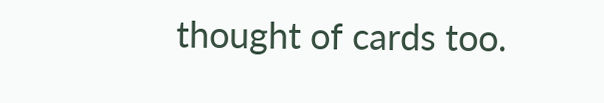thought of cards too.